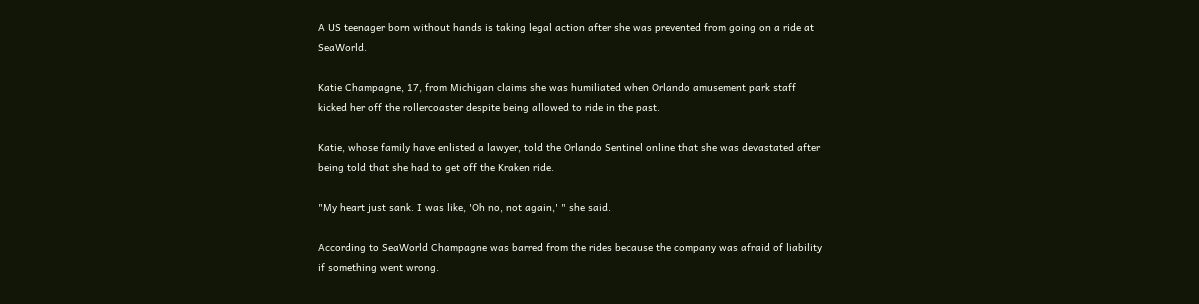A US teenager born without hands is taking legal action after she was prevented from going on a ride at SeaWorld.

Katie Champagne, 17, from Michigan claims she was humiliated when Orlando amusement park staff kicked her off the rollercoaster despite being allowed to ride in the past.

Katie, whose family have enlisted a lawyer, told the Orlando Sentinel online that she was devastated after being told that she had to get off the Kraken ride.

"My heart just sank. I was like, 'Oh no, not again,' " she said.

According to SeaWorld Champagne was barred from the rides because the company was afraid of liability if something went wrong.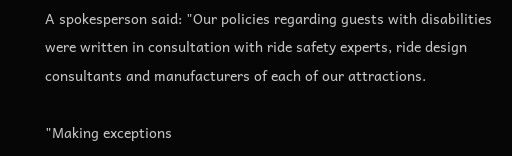A spokesperson said: "Our policies regarding guests with disabilities were written in consultation with ride safety experts, ride design consultants and manufacturers of each of our attractions.

"Making exceptions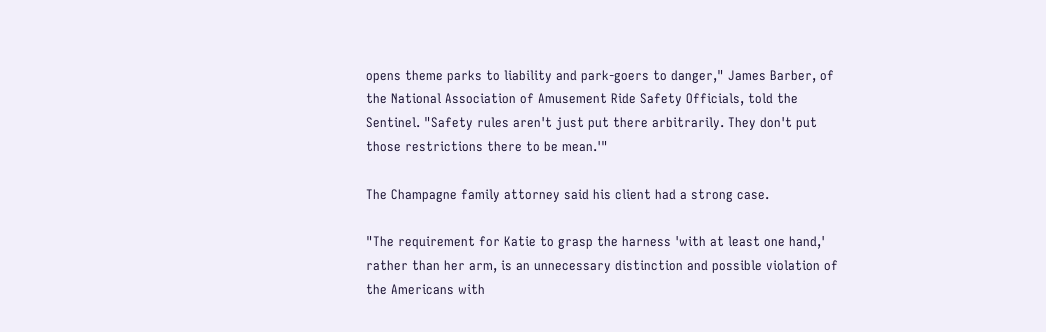opens theme parks to liability and park-goers to danger," James Barber, of the National Association of Amusement Ride Safety Officials, told the Sentinel. "Safety rules aren't just put there arbitrarily. They don't put those restrictions there to be mean.'"

The Champagne family attorney said his client had a strong case.

"The requirement for Katie to grasp the harness 'with at least one hand,' rather than her arm, is an unnecessary distinction and possible violation of the Americans with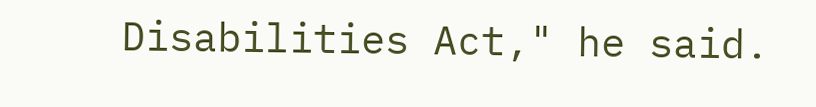Disabilities Act," he said.